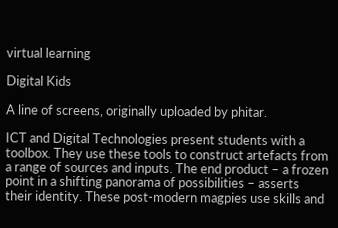virtual learning

Digital Kids

A line of screens, originally uploaded by phitar.

ICT and Digital Technologies present students with a toolbox. They use these tools to construct artefacts from a range of sources and inputs. The end product – a frozen point in a shifting panorama of possibilities – asserts their identity. These post-modern magpies use skills and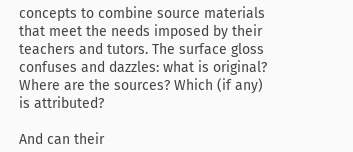concepts to combine source materials that meet the needs imposed by their teachers and tutors. The surface gloss confuses and dazzles: what is original? Where are the sources? Which (if any) is attributed?

And can their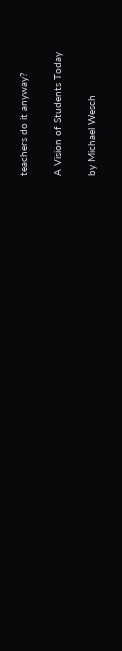teachers do it anyway?

A Vision of Students Today

by Michael Wesch